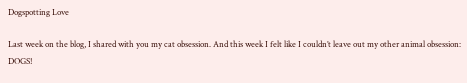Dogspotting Love

Last week on the blog, I shared with you my cat obsession. And this week I felt like I couldn’t leave out my other animal obsession: DOGS!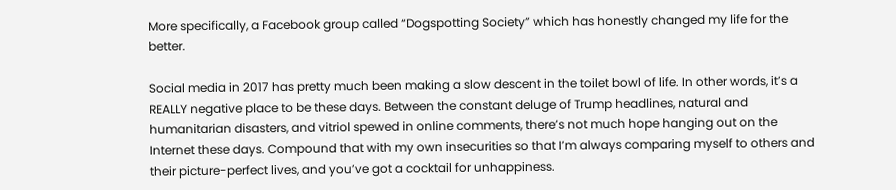More specifically, a Facebook group called “Dogspotting Society” which has honestly changed my life for the better.

Social media in 2017 has pretty much been making a slow descent in the toilet bowl of life. In other words, it’s a REALLY negative place to be these days. Between the constant deluge of Trump headlines, natural and humanitarian disasters, and vitriol spewed in online comments, there’s not much hope hanging out on the Internet these days. Compound that with my own insecurities so that I’m always comparing myself to others and their picture-perfect lives, and you’ve got a cocktail for unhappiness.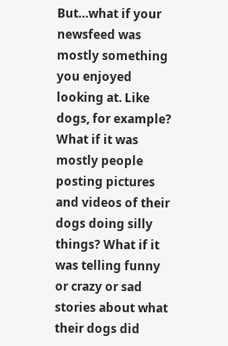But…what if your newsfeed was mostly something you enjoyed looking at. Like dogs, for example? What if it was mostly people posting pictures and videos of their dogs doing silly things? What if it was telling funny or crazy or sad stories about what their dogs did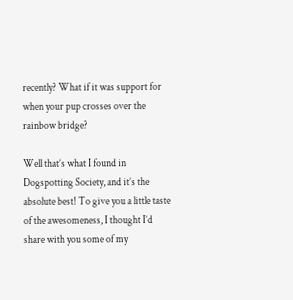recently? What if it was support for when your pup crosses over the rainbow bridge?

Well that’s what I found in Dogspotting Society, and it’s the absolute best! To give you a little taste of the awesomeness, I thought I’d share with you some of my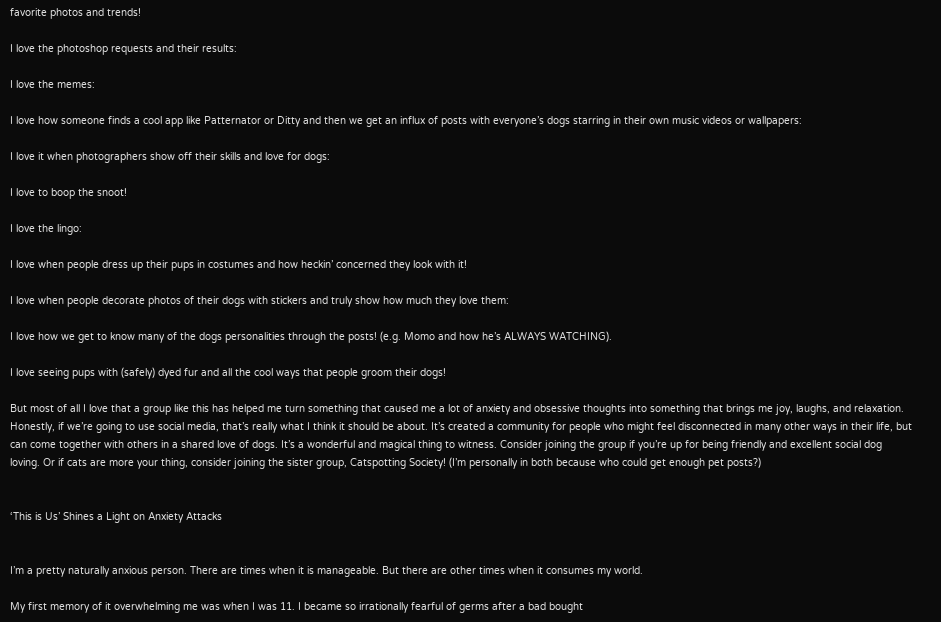favorite photos and trends!

I love the photoshop requests and their results:

I love the memes:

I love how someone finds a cool app like Patternator or Ditty and then we get an influx of posts with everyone’s dogs starring in their own music videos or wallpapers:

I love it when photographers show off their skills and love for dogs:

I love to boop the snoot!

I love the lingo:

I love when people dress up their pups in costumes and how heckin’ concerned they look with it!

I love when people decorate photos of their dogs with stickers and truly show how much they love them:

I love how we get to know many of the dogs personalities through the posts! (e.g. Momo and how he’s ALWAYS WATCHING).

I love seeing pups with (safely) dyed fur and all the cool ways that people groom their dogs!

But most of all I love that a group like this has helped me turn something that caused me a lot of anxiety and obsessive thoughts into something that brings me joy, laughs, and relaxation. Honestly, if we’re going to use social media, that’s really what I think it should be about. It’s created a community for people who might feel disconnected in many other ways in their life, but can come together with others in a shared love of dogs. It’s a wonderful and magical thing to witness. Consider joining the group if you’re up for being friendly and excellent social dog loving. Or if cats are more your thing, consider joining the sister group, Catspotting Society! (I’m personally in both because who could get enough pet posts?)


‘This is Us’ Shines a Light on Anxiety Attacks


I’m a pretty naturally anxious person. There are times when it is manageable. But there are other times when it consumes my world.

My first memory of it overwhelming me was when I was 11. I became so irrationally fearful of germs after a bad bought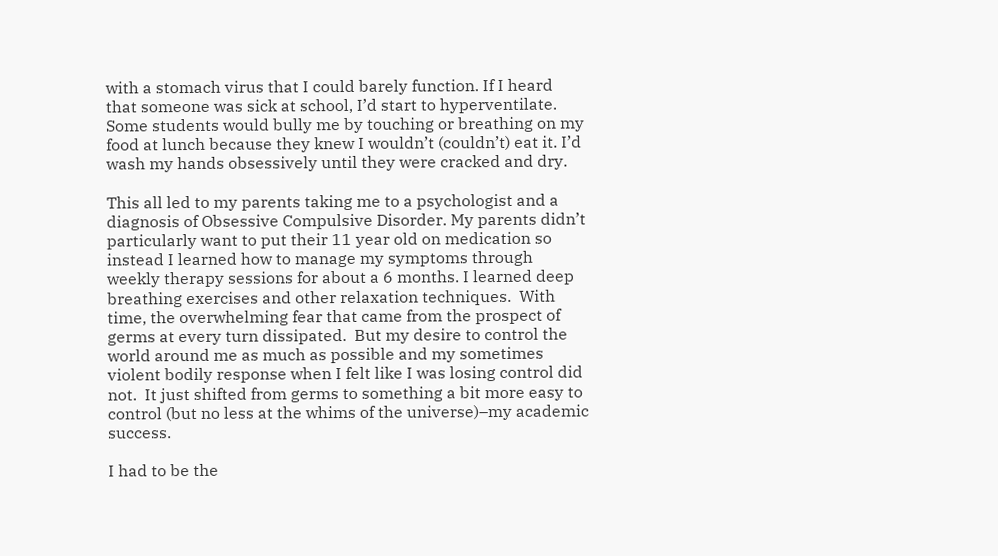with a stomach virus that I could barely function. If I heard that someone was sick at school, I’d start to hyperventilate. Some students would bully me by touching or breathing on my food at lunch because they knew I wouldn’t (couldn’t) eat it. I’d wash my hands obsessively until they were cracked and dry.

This all led to my parents taking me to a psychologist and a diagnosis of Obsessive Compulsive Disorder. My parents didn’t particularly want to put their 11 year old on medication so instead I learned how to manage my symptoms through weekly therapy sessions for about a 6 months. I learned deep breathing exercises and other relaxation techniques.  With time, the overwhelming fear that came from the prospect of germs at every turn dissipated.  But my desire to control the world around me as much as possible and my sometimes violent bodily response when I felt like I was losing control did not.  It just shifted from germs to something a bit more easy to control (but no less at the whims of the universe)–my academic success.

I had to be the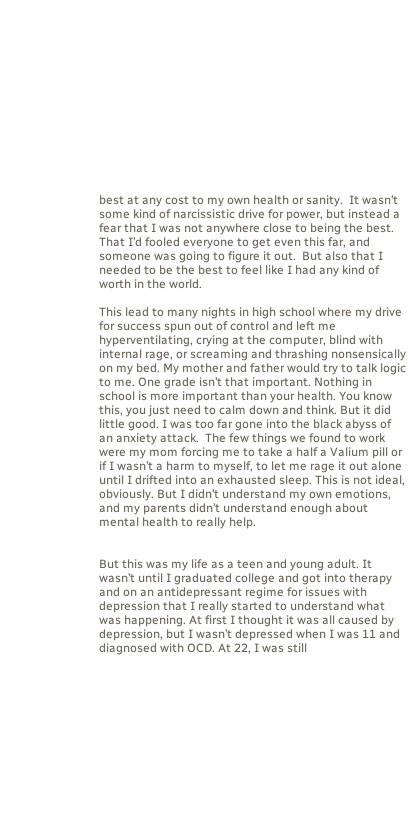best at any cost to my own health or sanity.  It wasn’t some kind of narcissistic drive for power, but instead a fear that I was not anywhere close to being the best. That I’d fooled everyone to get even this far, and someone was going to figure it out.  But also that I needed to be the best to feel like I had any kind of worth in the world.

This lead to many nights in high school where my drive for success spun out of control and left me hyperventilating, crying at the computer, blind with internal rage, or screaming and thrashing nonsensically on my bed. My mother and father would try to talk logic to me. One grade isn’t that important. Nothing in school is more important than your health. You know this, you just need to calm down and think. But it did little good. I was too far gone into the black abyss of an anxiety attack.  The few things we found to work were my mom forcing me to take a half a Valium pill or if I wasn’t a harm to myself, to let me rage it out alone until I drifted into an exhausted sleep. This is not ideal, obviously. But I didn’t understand my own emotions, and my parents didn’t understand enough about mental health to really help.


But this was my life as a teen and young adult. It wasn’t until I graduated college and got into therapy and on an antidepressant regime for issues with depression that I really started to understand what was happening. At first I thought it was all caused by depression, but I wasn’t depressed when I was 11 and diagnosed with OCD. At 22, I was still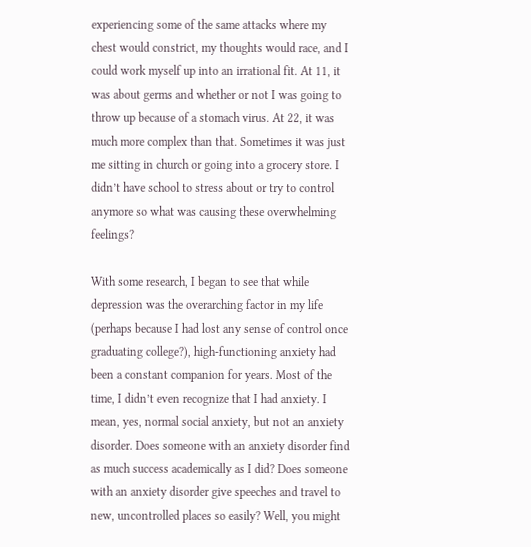experiencing some of the same attacks where my chest would constrict, my thoughts would race, and I could work myself up into an irrational fit. At 11, it was about germs and whether or not I was going to throw up because of a stomach virus. At 22, it was much more complex than that. Sometimes it was just me sitting in church or going into a grocery store. I didn’t have school to stress about or try to control anymore so what was causing these overwhelming feelings?

With some research, I began to see that while depression was the overarching factor in my life (perhaps because I had lost any sense of control once graduating college?), high-functioning anxiety had been a constant companion for years. Most of the time, I didn’t even recognize that I had anxiety. I mean, yes, normal social anxiety, but not an anxiety disorder. Does someone with an anxiety disorder find as much success academically as I did? Does someone with an anxiety disorder give speeches and travel to new, uncontrolled places so easily? Well, you might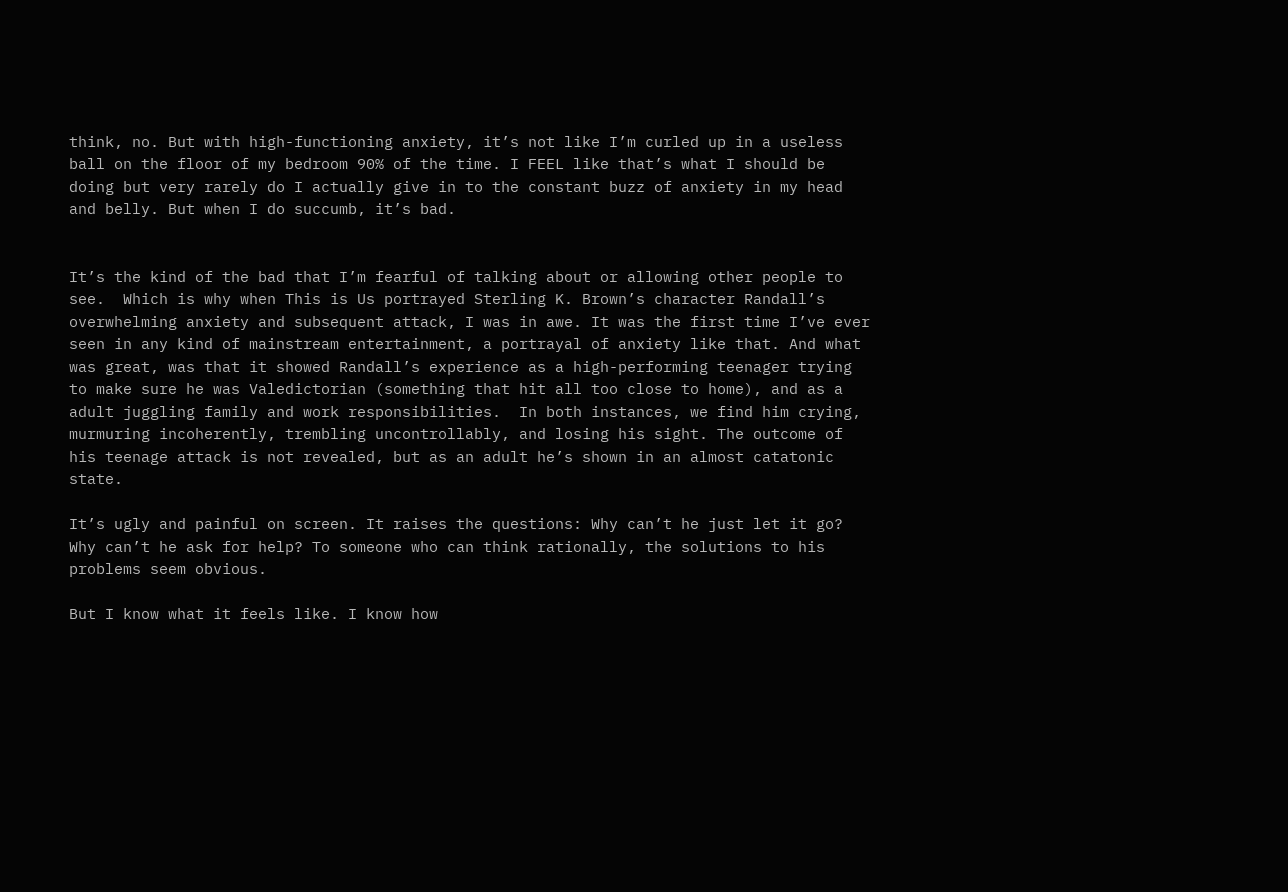think, no. But with high-functioning anxiety, it’s not like I’m curled up in a useless ball on the floor of my bedroom 90% of the time. I FEEL like that’s what I should be doing but very rarely do I actually give in to the constant buzz of anxiety in my head and belly. But when I do succumb, it’s bad.


It’s the kind of the bad that I’m fearful of talking about or allowing other people to see.  Which is why when This is Us portrayed Sterling K. Brown’s character Randall’s overwhelming anxiety and subsequent attack, I was in awe. It was the first time I’ve ever seen in any kind of mainstream entertainment, a portrayal of anxiety like that. And what was great, was that it showed Randall’s experience as a high-performing teenager trying to make sure he was Valedictorian (something that hit all too close to home), and as a adult juggling family and work responsibilities.  In both instances, we find him crying, murmuring incoherently, trembling uncontrollably, and losing his sight. The outcome of his teenage attack is not revealed, but as an adult he’s shown in an almost catatonic state.

It’s ugly and painful on screen. It raises the questions: Why can’t he just let it go? Why can’t he ask for help? To someone who can think rationally, the solutions to his problems seem obvious.

But I know what it feels like. I know how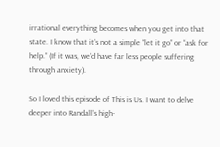irrational everything becomes when you get into that state. I know that it’s not a simple “let it go” or “ask for help.” (If it was, we’d have far less people suffering through anxiety).

So I loved this episode of This is Us. I want to delve deeper into Randall’s high-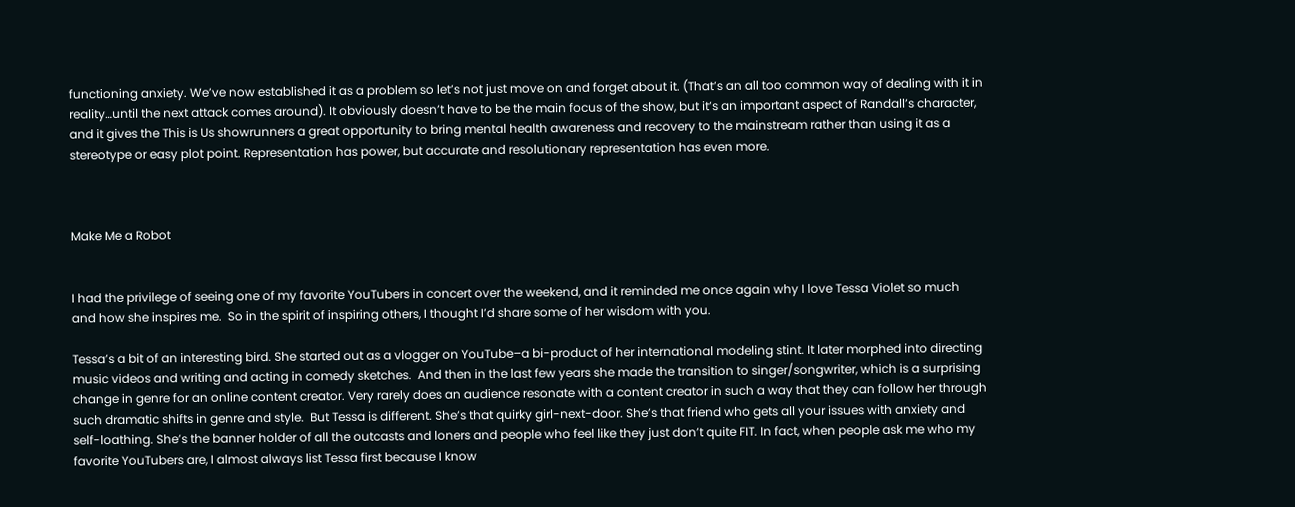functioning anxiety. We’ve now established it as a problem so let’s not just move on and forget about it. (That’s an all too common way of dealing with it in reality…until the next attack comes around). It obviously doesn’t have to be the main focus of the show, but it’s an important aspect of Randall’s character, and it gives the This is Us showrunners a great opportunity to bring mental health awareness and recovery to the mainstream rather than using it as a stereotype or easy plot point. Representation has power, but accurate and resolutionary representation has even more.



Make Me a Robot


I had the privilege of seeing one of my favorite YouTubers in concert over the weekend, and it reminded me once again why I love Tessa Violet so much and how she inspires me.  So in the spirit of inspiring others, I thought I’d share some of her wisdom with you.

Tessa’s a bit of an interesting bird. She started out as a vlogger on YouTube–a bi-product of her international modeling stint. It later morphed into directing music videos and writing and acting in comedy sketches.  And then in the last few years she made the transition to singer/songwriter, which is a surprising change in genre for an online content creator. Very rarely does an audience resonate with a content creator in such a way that they can follow her through such dramatic shifts in genre and style.  But Tessa is different. She’s that quirky girl-next-door. She’s that friend who gets all your issues with anxiety and self-loathing. She’s the banner holder of all the outcasts and loners and people who feel like they just don’t quite FIT. In fact, when people ask me who my favorite YouTubers are, I almost always list Tessa first because I know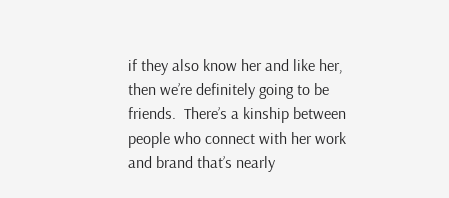if they also know her and like her, then we’re definitely going to be friends.  There’s a kinship between people who connect with her work and brand that’s nearly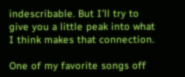indescribable. But I’ll try to give you a little peak into what I think makes that connection.

One of my favorite songs off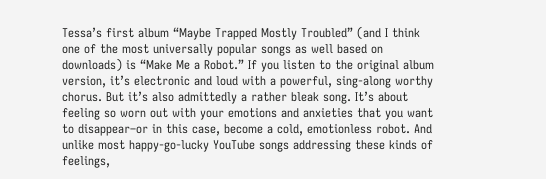Tessa’s first album “Maybe Trapped Mostly Troubled” (and I think one of the most universally popular songs as well based on downloads) is “Make Me a Robot.” If you listen to the original album version, it’s electronic and loud with a powerful, sing-along worthy chorus. But it’s also admittedly a rather bleak song. It’s about feeling so worn out with your emotions and anxieties that you want to disappear–or in this case, become a cold, emotionless robot. And unlike most happy-go-lucky YouTube songs addressing these kinds of feelings,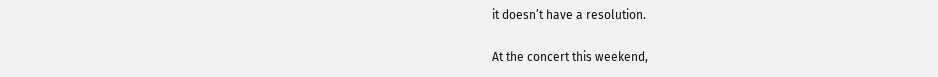it doesn’t have a resolution.

At the concert this weekend,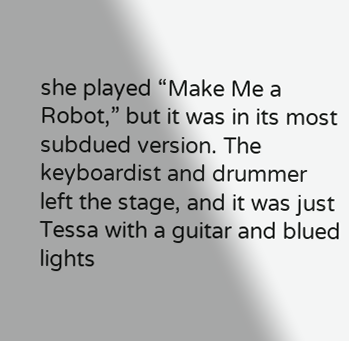she played “Make Me a Robot,” but it was in its most subdued version. The keyboardist and drummer left the stage, and it was just Tessa with a guitar and blued lights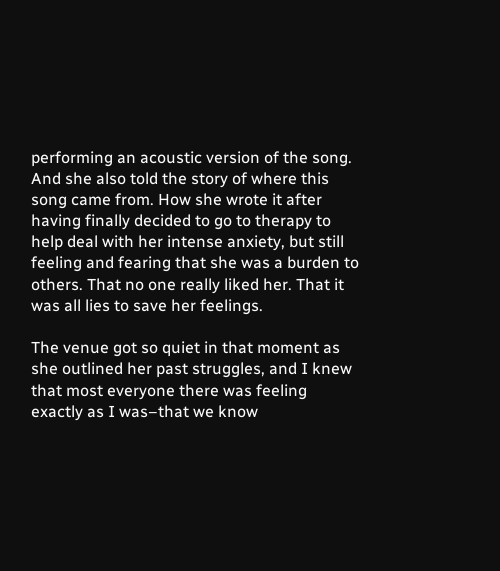performing an acoustic version of the song. And she also told the story of where this song came from. How she wrote it after having finally decided to go to therapy to help deal with her intense anxiety, but still feeling and fearing that she was a burden to others. That no one really liked her. That it was all lies to save her feelings.

The venue got so quiet in that moment as she outlined her past struggles, and I knew that most everyone there was feeling exactly as I was–that we know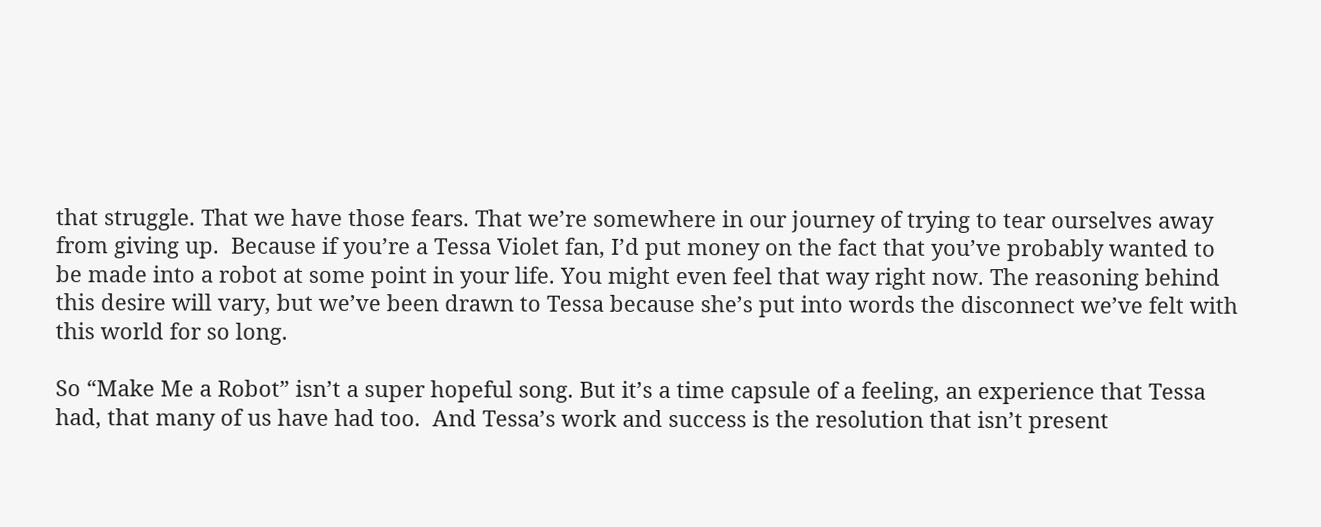that struggle. That we have those fears. That we’re somewhere in our journey of trying to tear ourselves away from giving up.  Because if you’re a Tessa Violet fan, I’d put money on the fact that you’ve probably wanted to be made into a robot at some point in your life. You might even feel that way right now. The reasoning behind this desire will vary, but we’ve been drawn to Tessa because she’s put into words the disconnect we’ve felt with this world for so long.

So “Make Me a Robot” isn’t a super hopeful song. But it’s a time capsule of a feeling, an experience that Tessa had, that many of us have had too.  And Tessa’s work and success is the resolution that isn’t present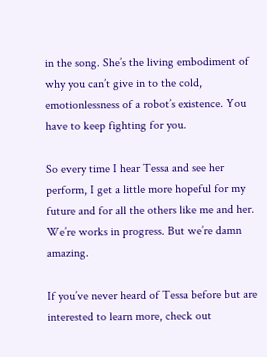in the song. She’s the living embodiment of why you can’t give in to the cold, emotionlessness of a robot’s existence. You have to keep fighting for you.

So every time I hear Tessa and see her perform, I get a little more hopeful for my future and for all the others like me and her. We’re works in progress. But we’re damn amazing.

If you’ve never heard of Tessa before but are interested to learn more, check out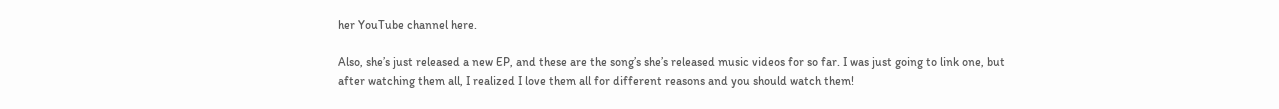her YouTube channel here.

Also, she’s just released a new EP, and these are the song’s she’s released music videos for so far. I was just going to link one, but after watching them all, I realized I love them all for different reasons and you should watch them!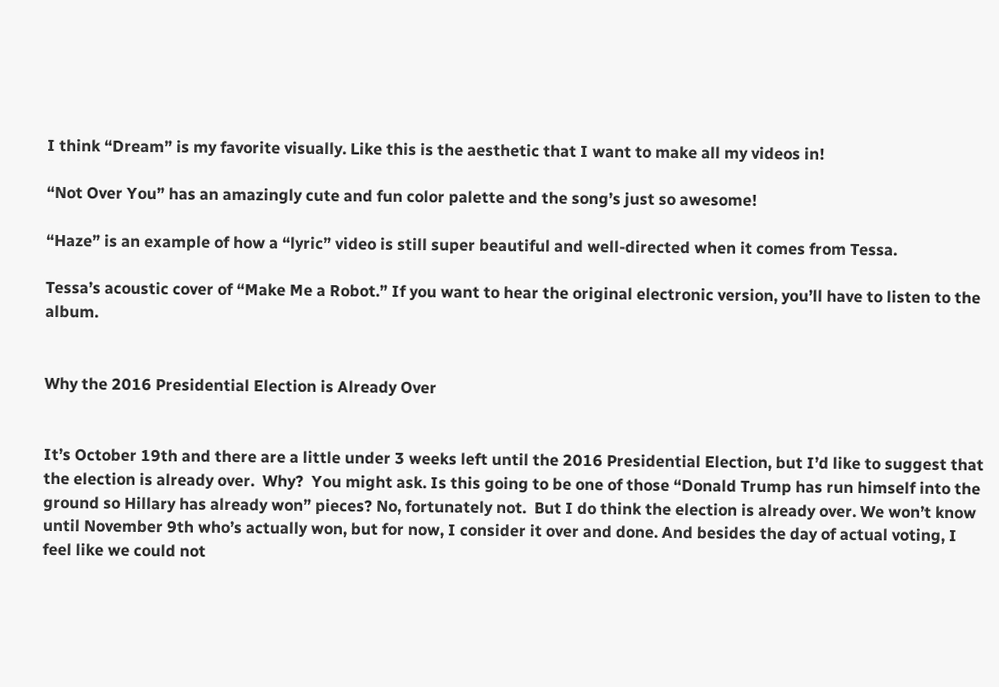I think “Dream” is my favorite visually. Like this is the aesthetic that I want to make all my videos in!

“Not Over You” has an amazingly cute and fun color palette and the song’s just so awesome!

“Haze” is an example of how a “lyric” video is still super beautiful and well-directed when it comes from Tessa.

Tessa’s acoustic cover of “Make Me a Robot.” If you want to hear the original electronic version, you’ll have to listen to the album.


Why the 2016 Presidential Election is Already Over


It’s October 19th and there are a little under 3 weeks left until the 2016 Presidential Election, but I’d like to suggest that the election is already over.  Why?  You might ask. Is this going to be one of those “Donald Trump has run himself into the ground so Hillary has already won” pieces? No, fortunately not.  But I do think the election is already over. We won’t know until November 9th who’s actually won, but for now, I consider it over and done. And besides the day of actual voting, I feel like we could not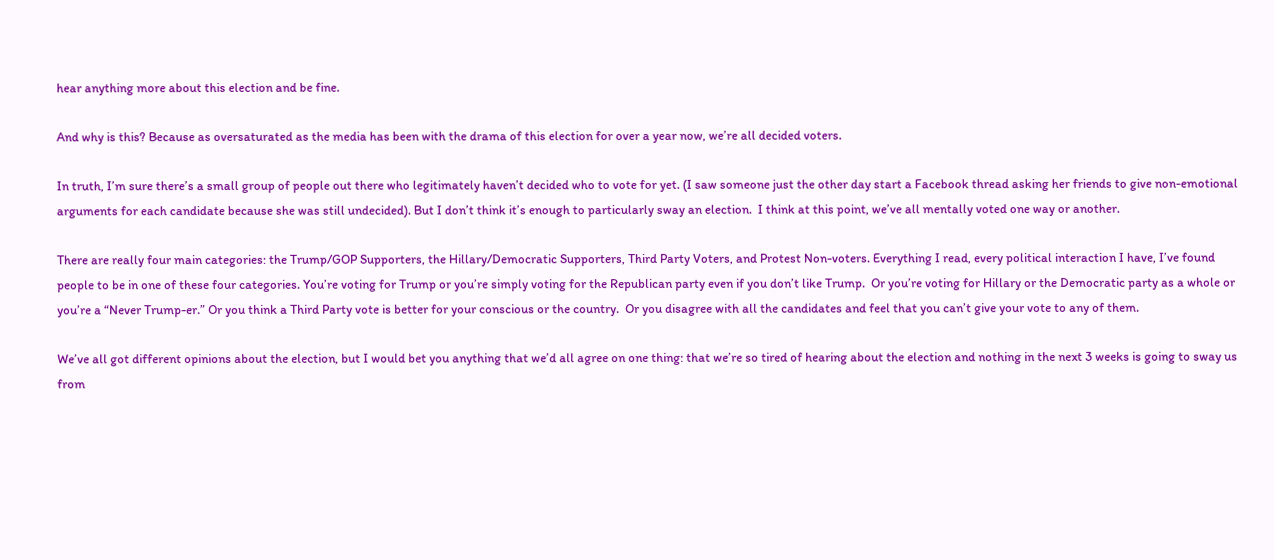hear anything more about this election and be fine.

And why is this? Because as oversaturated as the media has been with the drama of this election for over a year now, we’re all decided voters.

In truth, I’m sure there’s a small group of people out there who legitimately haven’t decided who to vote for yet. (I saw someone just the other day start a Facebook thread asking her friends to give non-emotional arguments for each candidate because she was still undecided). But I don’t think it’s enough to particularly sway an election.  I think at this point, we’ve all mentally voted one way or another.

There are really four main categories: the Trump/GOP Supporters, the Hillary/Democratic Supporters, Third Party Voters, and Protest Non-voters. Everything I read, every political interaction I have, I’ve found people to be in one of these four categories. You’re voting for Trump or you’re simply voting for the Republican party even if you don’t like Trump.  Or you’re voting for Hillary or the Democratic party as a whole or you’re a “Never Trump-er.” Or you think a Third Party vote is better for your conscious or the country.  Or you disagree with all the candidates and feel that you can’t give your vote to any of them.

We’ve all got different opinions about the election, but I would bet you anything that we’d all agree on one thing: that we’re so tired of hearing about the election and nothing in the next 3 weeks is going to sway us from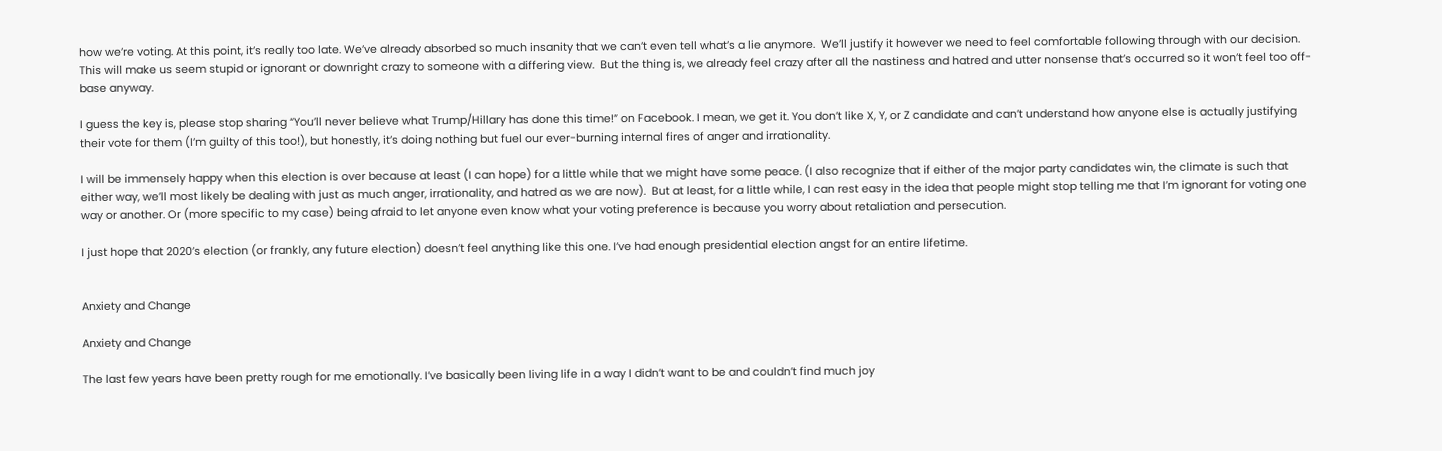how we’re voting. At this point, it’s really too late. We’ve already absorbed so much insanity that we can’t even tell what’s a lie anymore.  We’ll justify it however we need to feel comfortable following through with our decision.  This will make us seem stupid or ignorant or downright crazy to someone with a differing view.  But the thing is, we already feel crazy after all the nastiness and hatred and utter nonsense that’s occurred so it won’t feel too off-base anyway.

I guess the key is, please stop sharing “You’ll never believe what Trump/Hillary has done this time!” on Facebook. I mean, we get it. You don’t like X, Y, or Z candidate and can’t understand how anyone else is actually justifying their vote for them (I’m guilty of this too!), but honestly, it’s doing nothing but fuel our ever-burning internal fires of anger and irrationality.

I will be immensely happy when this election is over because at least (I can hope) for a little while that we might have some peace. (I also recognize that if either of the major party candidates win, the climate is such that either way, we’ll most likely be dealing with just as much anger, irrationality, and hatred as we are now).  But at least, for a little while, I can rest easy in the idea that people might stop telling me that I’m ignorant for voting one way or another. Or (more specific to my case) being afraid to let anyone even know what your voting preference is because you worry about retaliation and persecution.

I just hope that 2020’s election (or frankly, any future election) doesn’t feel anything like this one. I’ve had enough presidential election angst for an entire lifetime.


Anxiety and Change

Anxiety and Change

The last few years have been pretty rough for me emotionally. I’ve basically been living life in a way I didn’t want to be and couldn’t find much joy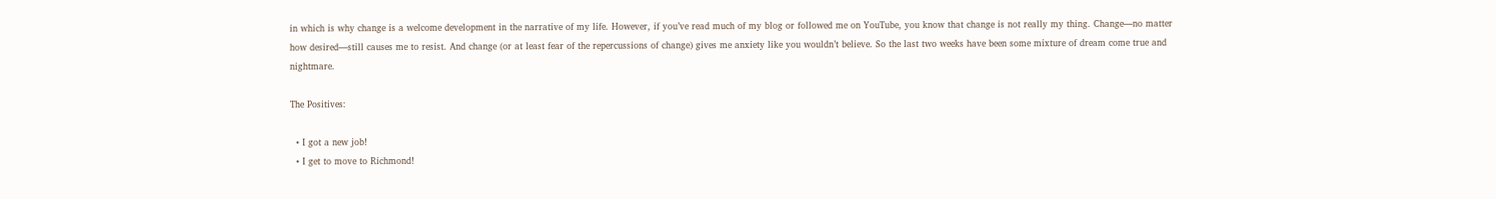in which is why change is a welcome development in the narrative of my life. However, if you’ve read much of my blog or followed me on YouTube, you know that change is not really my thing. Change—no matter how desired—still causes me to resist. And change (or at least fear of the repercussions of change) gives me anxiety like you wouldn’t believe. So the last two weeks have been some mixture of dream come true and nightmare.

The Positives:

  • I got a new job!
  • I get to move to Richmond!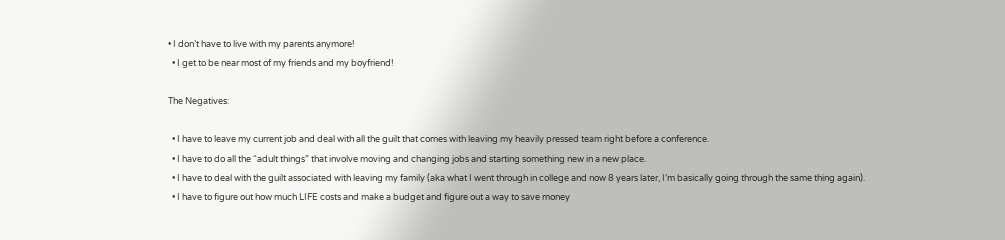• I don’t have to live with my parents anymore!
  • I get to be near most of my friends and my boyfriend!

The Negatives:

  • I have to leave my current job and deal with all the guilt that comes with leaving my heavily pressed team right before a conference.
  • I have to do all the “adult things” that involve moving and changing jobs and starting something new in a new place.
  • I have to deal with the guilt associated with leaving my family (aka what I went through in college and now 8 years later, I’m basically going through the same thing again).
  • I have to figure out how much LIFE costs and make a budget and figure out a way to save money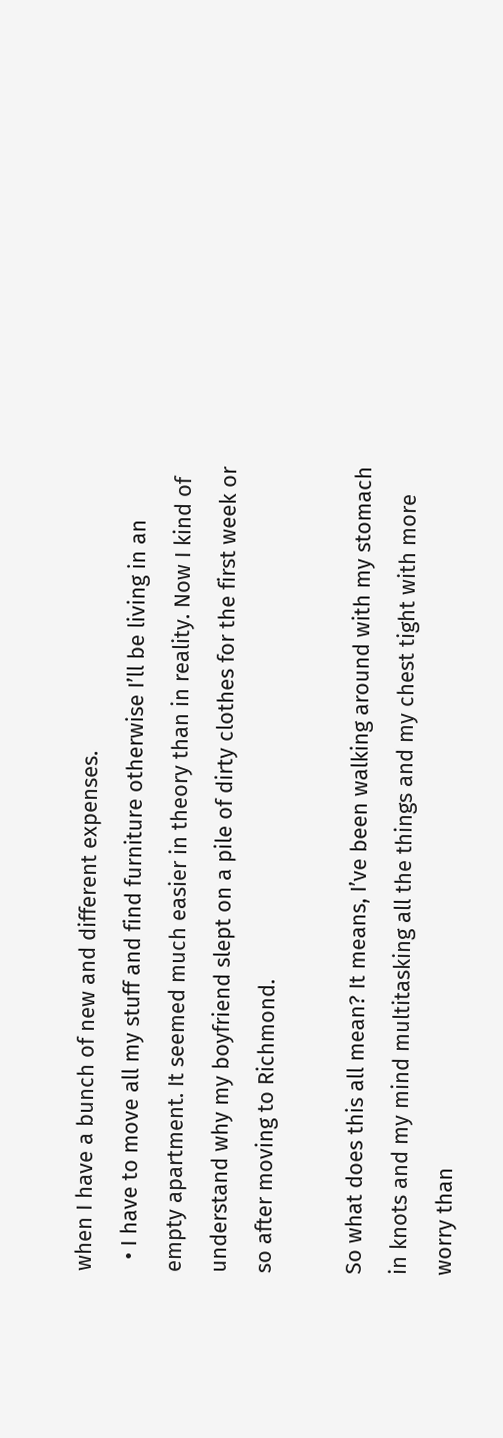when I have a bunch of new and different expenses.
  • I have to move all my stuff and find furniture otherwise I’ll be living in an empty apartment. It seemed much easier in theory than in reality. Now I kind of understand why my boyfriend slept on a pile of dirty clothes for the first week or so after moving to Richmond.

So what does this all mean? It means, I’ve been walking around with my stomach in knots and my mind multitasking all the things and my chest tight with more worry than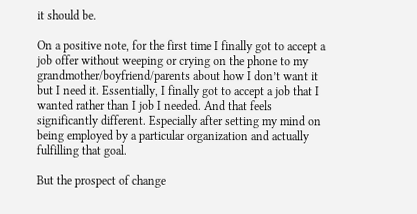it should be.

On a positive note, for the first time I finally got to accept a job offer without weeping or crying on the phone to my grandmother/boyfriend/parents about how I don’t want it but I need it. Essentially, I finally got to accept a job that I wanted rather than I job I needed. And that feels significantly different. Especially after setting my mind on being employed by a particular organization and actually fulfilling that goal.

But the prospect of change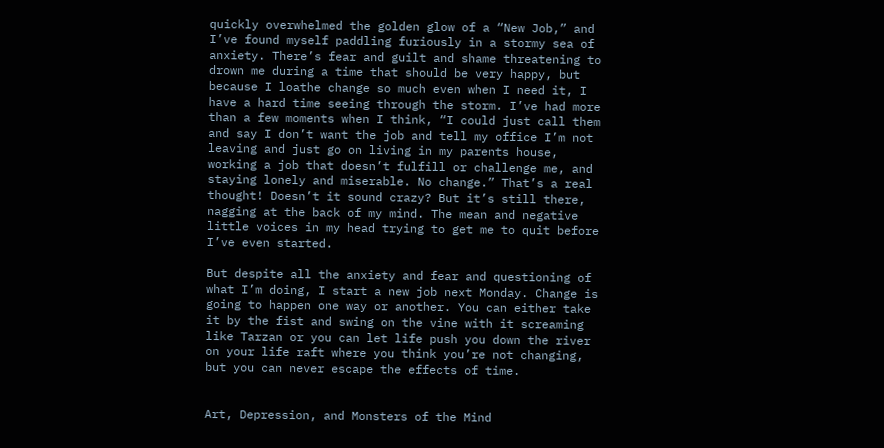quickly overwhelmed the golden glow of a “New Job,” and I’ve found myself paddling furiously in a stormy sea of anxiety. There’s fear and guilt and shame threatening to drown me during a time that should be very happy, but because I loathe change so much even when I need it, I have a hard time seeing through the storm. I’ve had more than a few moments when I think, “I could just call them and say I don’t want the job and tell my office I’m not leaving and just go on living in my parents house, working a job that doesn’t fulfill or challenge me, and staying lonely and miserable. No change.” That’s a real thought! Doesn’t it sound crazy? But it’s still there, nagging at the back of my mind. The mean and negative little voices in my head trying to get me to quit before I’ve even started.

But despite all the anxiety and fear and questioning of what I’m doing, I start a new job next Monday. Change is going to happen one way or another. You can either take it by the fist and swing on the vine with it screaming like Tarzan or you can let life push you down the river on your life raft where you think you’re not changing, but you can never escape the effects of time.


Art, Depression, and Monsters of the Mind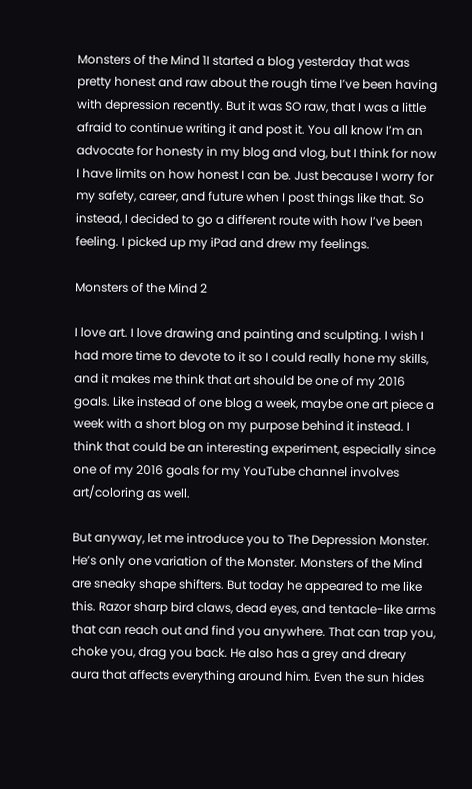Monsters of the Mind 1I started a blog yesterday that was pretty honest and raw about the rough time I’ve been having with depression recently. But it was SO raw, that I was a little afraid to continue writing it and post it. You all know I’m an advocate for honesty in my blog and vlog, but I think for now I have limits on how honest I can be. Just because I worry for my safety, career, and future when I post things like that. So instead, I decided to go a different route with how I’ve been feeling. I picked up my iPad and drew my feelings.

Monsters of the Mind 2

I love art. I love drawing and painting and sculpting. I wish I had more time to devote to it so I could really hone my skills, and it makes me think that art should be one of my 2016 goals. Like instead of one blog a week, maybe one art piece a week with a short blog on my purpose behind it instead. I think that could be an interesting experiment, especially since one of my 2016 goals for my YouTube channel involves art/coloring as well.

But anyway, let me introduce you to The Depression Monster. He’s only one variation of the Monster. Monsters of the Mind are sneaky shape shifters. But today he appeared to me like this. Razor sharp bird claws, dead eyes, and tentacle-like arms that can reach out and find you anywhere. That can trap you, choke you, drag you back. He also has a grey and dreary aura that affects everything around him. Even the sun hides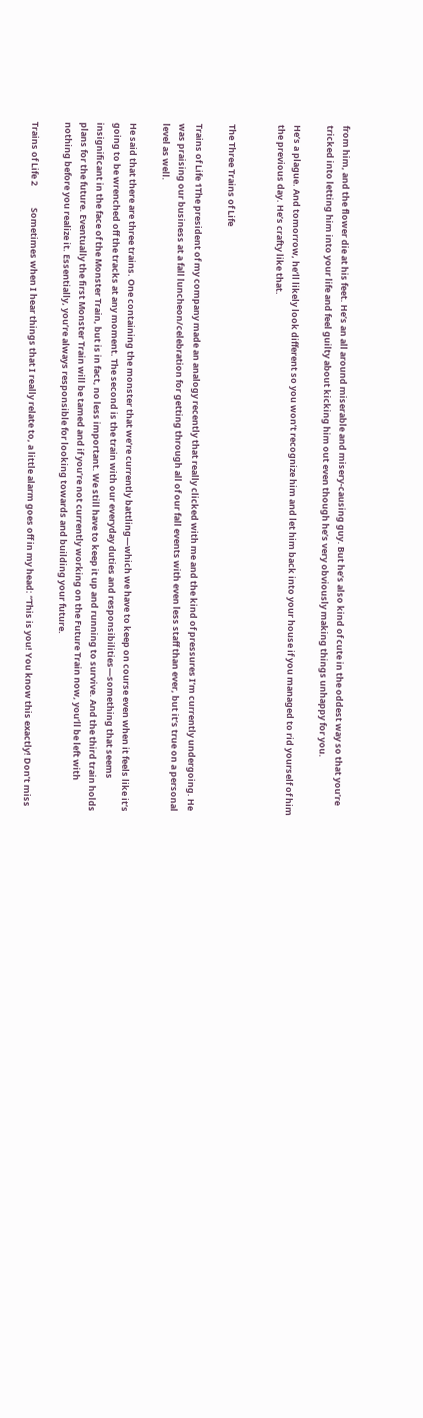from him, and the flower die at his feet. He’s an all around miserable and misery-causing guy. But he’s also kind of cute in the oddest way so that you’re tricked into letting him into your life and feel guilty about kicking him out even though he’s very obviously making things unhappy for you.

He’s a plague. And tomorrow, he’ll likely look different so you won’t recognize him and let him back into your house if you managed to rid yourself of him the previous day. He’s crafty like that.


The Three Trains of Life

Trains of Life 1The president of my company made an analogy recently that really clicked with me and the kind of pressures I’m currently undergoing. He was praising our business at a fall luncheon/celebration for getting through all of our fall events with even less staff than ever, but it’s true on a personal level as well.

He said that there are three trains. One containing the monster that we’re currently battling—which we have to keep on course even when it feels like it’s going to be wrenched off the tracks at any moment. The second is the train with our everyday duties and responsibilities—something that seems insignificant in the face of the Monster Train, but is in fact, no less important. We still have to keep it up and running to survive. And the third train holds plans for the future. Eventually the first Monster Train will be tamed and if you’re not currently working on the Future Train now, you’ll be left with nothing before you realize it. Essentially, you’re always responsible for looking towards and building your future.

Trains of Life 2           Sometimes when I hear things that I really relate to, a little alarm goes off in my head: “This is you! You know this exactly! Don’t miss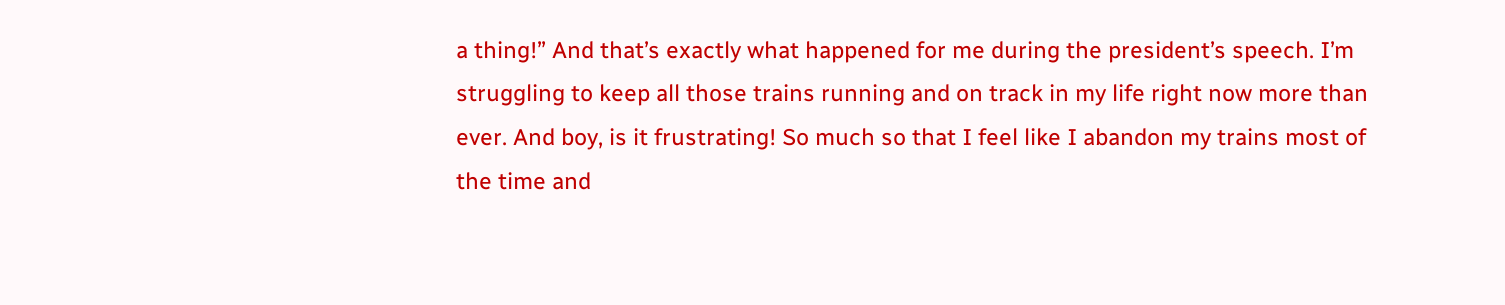a thing!” And that’s exactly what happened for me during the president’s speech. I’m struggling to keep all those trains running and on track in my life right now more than ever. And boy, is it frustrating! So much so that I feel like I abandon my trains most of the time and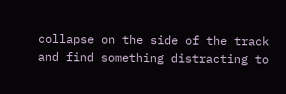collapse on the side of the track and find something distracting to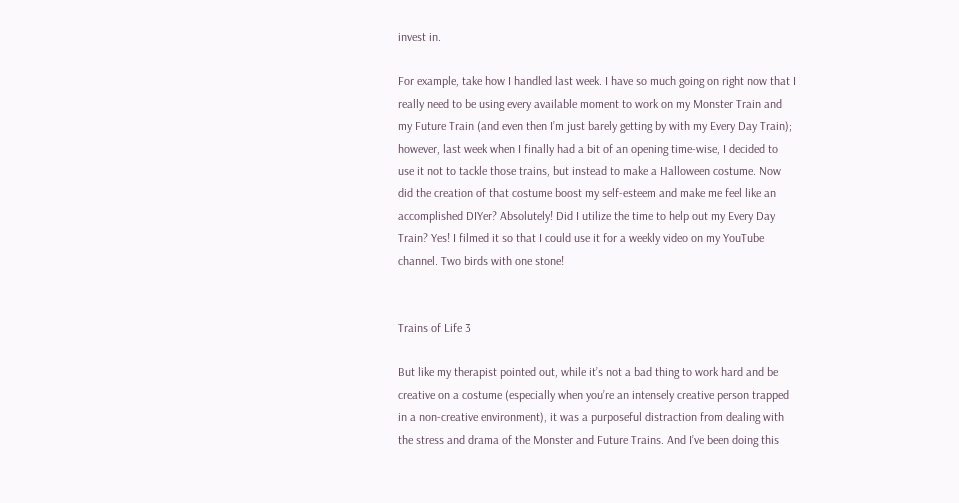invest in.

For example, take how I handled last week. I have so much going on right now that I really need to be using every available moment to work on my Monster Train and my Future Train (and even then I’m just barely getting by with my Every Day Train); however, last week when I finally had a bit of an opening time-wise, I decided to use it not to tackle those trains, but instead to make a Halloween costume. Now did the creation of that costume boost my self-esteem and make me feel like an accomplished DIYer? Absolutely! Did I utilize the time to help out my Every Day Train? Yes! I filmed it so that I could use it for a weekly video on my YouTube channel. Two birds with one stone!


Trains of Life 3

But like my therapist pointed out, while it’s not a bad thing to work hard and be creative on a costume (especially when you’re an intensely creative person trapped in a non-creative environment), it was a purposeful distraction from dealing with the stress and drama of the Monster and Future Trains. And I’ve been doing this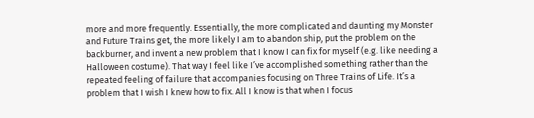more and more frequently. Essentially, the more complicated and daunting my Monster and Future Trains get, the more likely I am to abandon ship, put the problem on the backburner, and invent a new problem that I know I can fix for myself (e.g. like needing a Halloween costume). That way I feel like I’ve accomplished something rather than the repeated feeling of failure that accompanies focusing on Three Trains of Life. It’s a problem that I wish I knew how to fix. All I know is that when I focus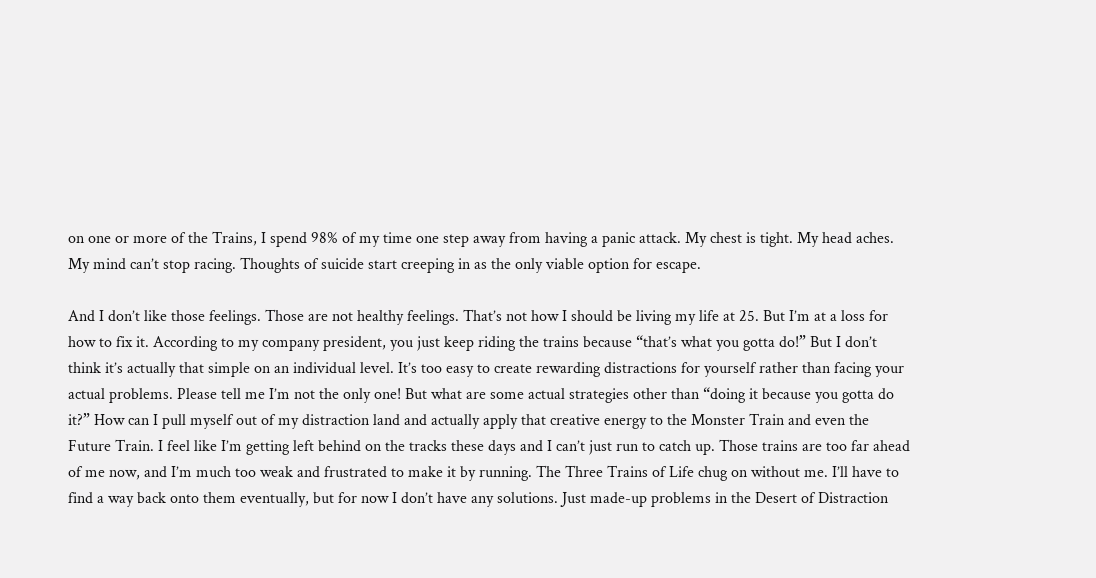on one or more of the Trains, I spend 98% of my time one step away from having a panic attack. My chest is tight. My head aches. My mind can’t stop racing. Thoughts of suicide start creeping in as the only viable option for escape.

And I don’t like those feelings. Those are not healthy feelings. That’s not how I should be living my life at 25. But I’m at a loss for how to fix it. According to my company president, you just keep riding the trains because “that’s what you gotta do!” But I don’t think it’s actually that simple on an individual level. It’s too easy to create rewarding distractions for yourself rather than facing your actual problems. Please tell me I’m not the only one! But what are some actual strategies other than “doing it because you gotta do it?” How can I pull myself out of my distraction land and actually apply that creative energy to the Monster Train and even the Future Train. I feel like I’m getting left behind on the tracks these days and I can’t just run to catch up. Those trains are too far ahead of me now, and I’m much too weak and frustrated to make it by running. The Three Trains of Life chug on without me. I’ll have to find a way back onto them eventually, but for now I don’t have any solutions. Just made-up problems in the Desert of Distraction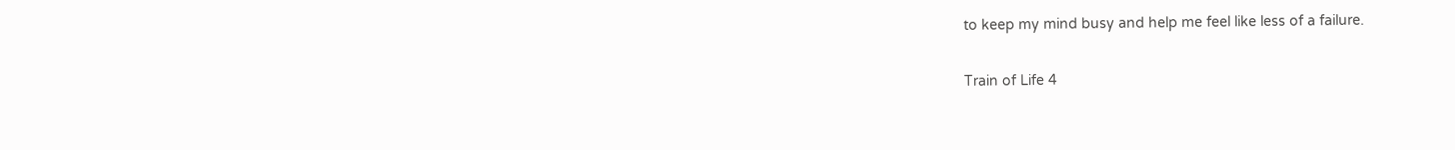to keep my mind busy and help me feel like less of a failure.

Train of Life 4